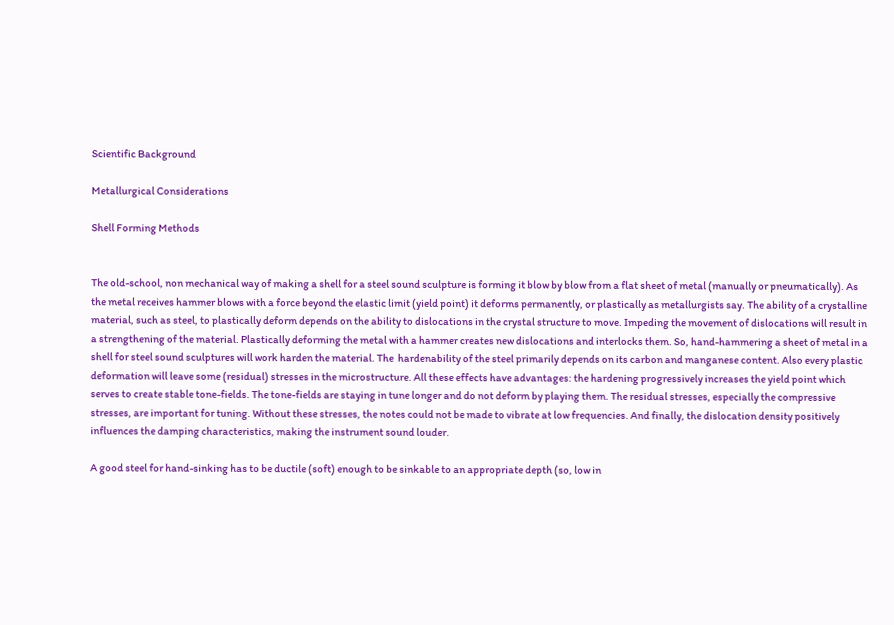Scientific Background

Metallurgical Considerations

Shell Forming Methods


The old-school, non mechanical way of making a shell for a steel sound sculpture is forming it blow by blow from a flat sheet of metal (manually or pneumatically). As the metal receives hammer blows with a force beyond the elastic limit (yield point) it deforms permanently, or plastically as metallurgists say. The ability of a crystalline material, such as steel, to plastically deform depends on the ability to dislocations in the crystal structure to move. Impeding the movement of dislocations will result in a strengthening of the material. Plastically deforming the metal with a hammer creates new dislocations and interlocks them. So, hand-hammering a sheet of metal in a shell for steel sound sculptures will work harden the material. The  hardenability of the steel primarily depends on its carbon and manganese content. Also every plastic deformation will leave some (residual) stresses in the microstructure. All these effects have advantages: the hardening progressively increases the yield point which serves to create stable tone-fields. The tone-fields are staying in tune longer and do not deform by playing them. The residual stresses, especially the compressive stresses, are important for tuning. Without these stresses, the notes could not be made to vibrate at low frequencies. And finally, the dislocation density positively influences the damping characteristics, making the instrument sound louder.

A good steel for hand-sinking has to be ductile (soft) enough to be sinkable to an appropriate depth (so, low in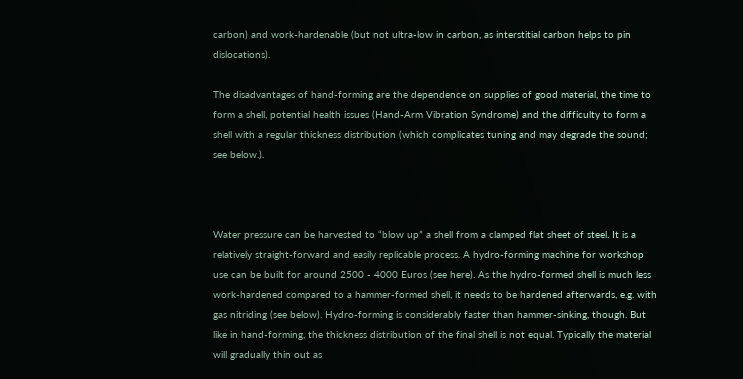carbon) and work-hardenable (but not ultra-low in carbon, as interstitial carbon helps to pin dislocations).

The disadvantages of hand-forming are the dependence on supplies of good material, the time to form a shell, potential health issues (Hand-Arm Vibration Syndrome) and the difficulty to form a shell with a regular thickness distribution (which complicates tuning and may degrade the sound; see below.).



Water pressure can be harvested to “blow up” a shell from a clamped flat sheet of steel. It is a relatively straight-forward and easily replicable process. A hydro-forming machine for workshop use can be built for around 2500 - 4000 Euros (see here). As the hydro-formed shell is much less work-hardened compared to a hammer-formed shell, it needs to be hardened afterwards, e.g. with gas nitriding (see below). Hydro-forming is considerably faster than hammer-sinking, though. But like in hand-forming, the thickness distribution of the final shell is not equal. Typically the material will gradually thin out as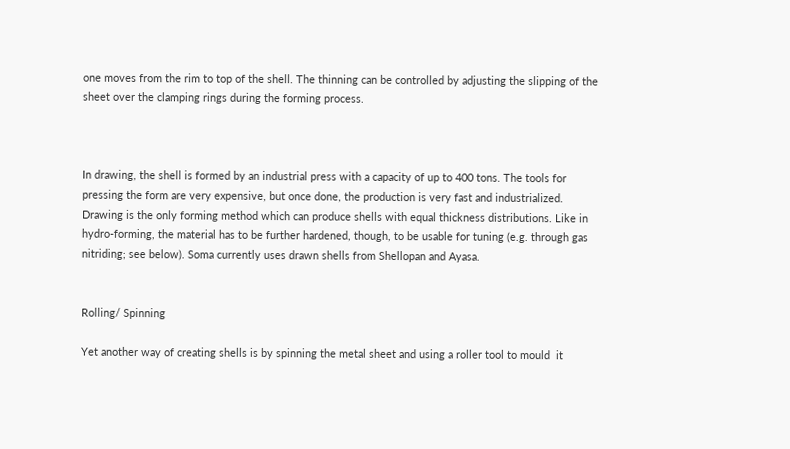one moves from the rim to top of the shell. The thinning can be controlled by adjusting the slipping of the sheet over the clamping rings during the forming process.



In drawing, the shell is formed by an industrial press with a capacity of up to 400 tons. The tools for pressing the form are very expensive, but once done, the production is very fast and industrialized.  Drawing is the only forming method which can produce shells with equal thickness distributions. Like in hydro-forming, the material has to be further hardened, though, to be usable for tuning (e.g. through gas nitriding; see below). Soma currently uses drawn shells from Shellopan and Ayasa.


Rolling/ Spinning

Yet another way of creating shells is by spinning the metal sheet and using a roller tool to mould  it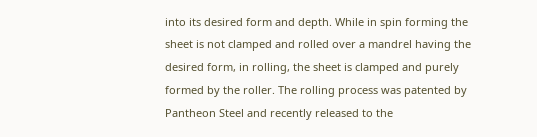into its desired form and depth. While in spin forming the sheet is not clamped and rolled over a mandrel having the desired form, in rolling, the sheet is clamped and purely formed by the roller. The rolling process was patented by Pantheon Steel and recently released to the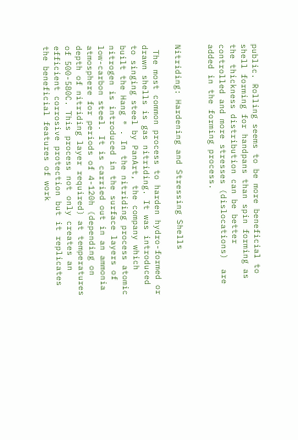public. Rolling seems to be more beneficial to shell forming for handpans than spin forming as the thickness distribution can be better controlled and more stresses (dislocations)  are added in the forming process.


Nitriding: Hardening and Stressing Shells

 The most common process to harden hydro-formed or drawn shells is gas nitriding. It was introduced to singing steel by PanArt, the company which built the Hang ® . In the nitriding process atomic nitrogen is introduced in the surface layers of low-carbon steel. It is carried out in an ammonia atmosphere for periods of 4-120h (depending on depth of nitriding layer required) at temperatures of 500-580C. This process not only creates an efficient corrosive protection but it replicates the beneficial features of work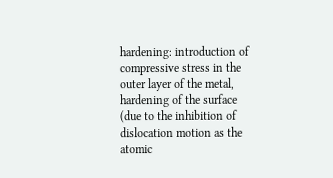hardening: introduction of compressive stress in the outer layer of the metal, hardening of the surface (due to the inhibition of dislocation motion as the atomic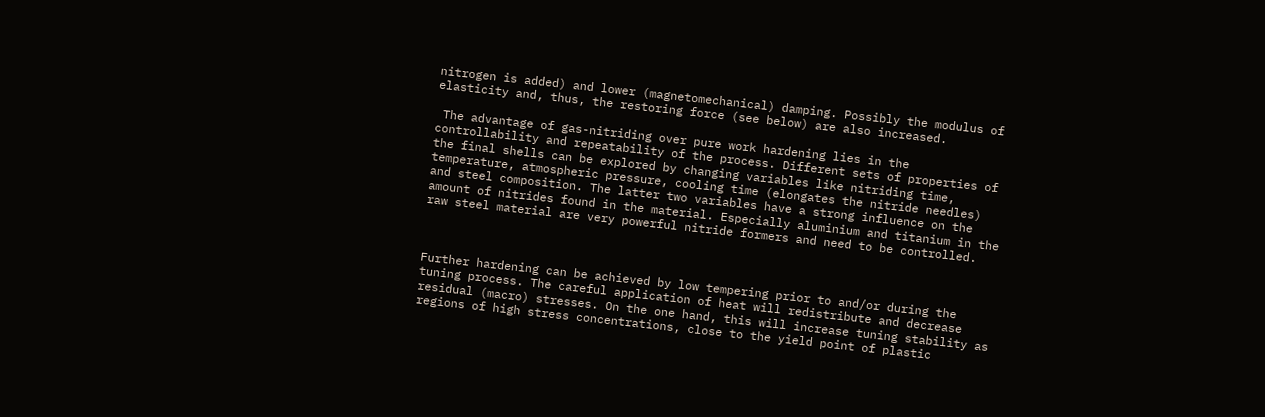nitrogen is added) and lower (magnetomechanical) damping. Possibly the modulus of elasticity and, thus, the restoring force (see below) are also increased.

 The advantage of gas-nitriding over pure work hardening lies in the controllability and repeatability of the process. Different sets of properties of the final shells can be explored by changing variables like nitriding time, temperature, atmospheric pressure, cooling time (elongates the nitride needles) and steel composition. The latter two variables have a strong influence on the amount of nitrides found in the material. Especially aluminium and titanium in the raw steel material are very powerful nitride formers and need to be controlled.



Further hardening can be achieved by low tempering prior to and/or during the tuning process. The careful application of heat will redistribute and decrease residual (macro) stresses. On the one hand, this will increase tuning stability as regions of high stress concentrations, close to the yield point of plastic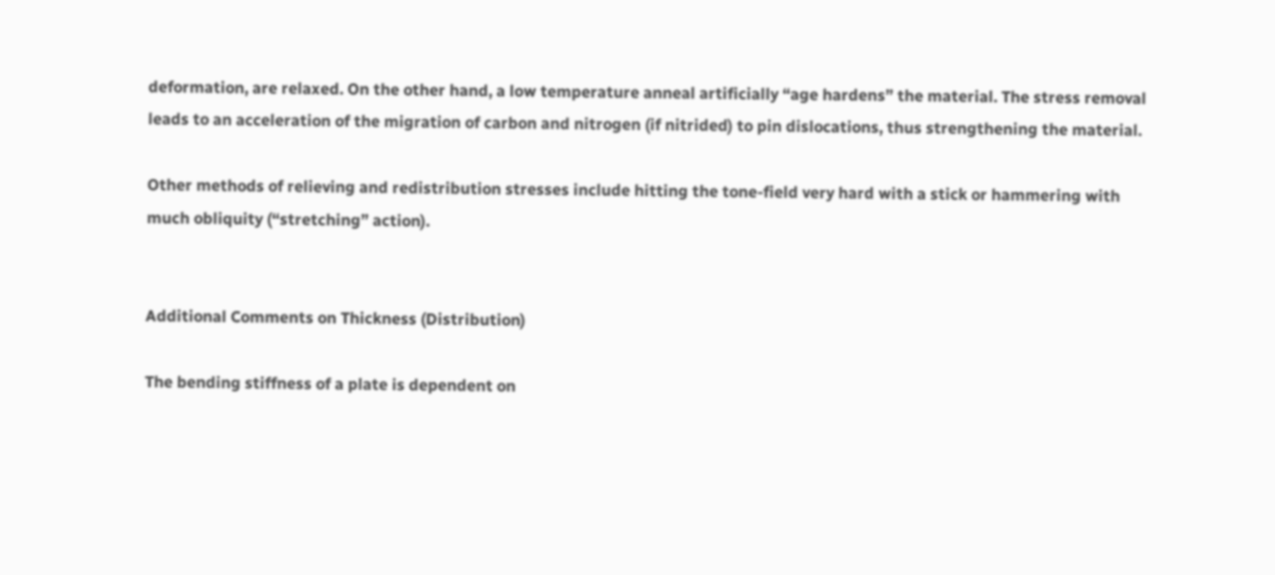deformation, are relaxed. On the other hand, a low temperature anneal artificially “age hardens” the material. The stress removal leads to an acceleration of the migration of carbon and nitrogen (if nitrided) to pin dislocations, thus strengthening the material.

Other methods of relieving and redistribution stresses include hitting the tone-field very hard with a stick or hammering with much obliquity (“stretching” action).


Additional Comments on Thickness (Distribution)

The bending stiffness of a plate is dependent on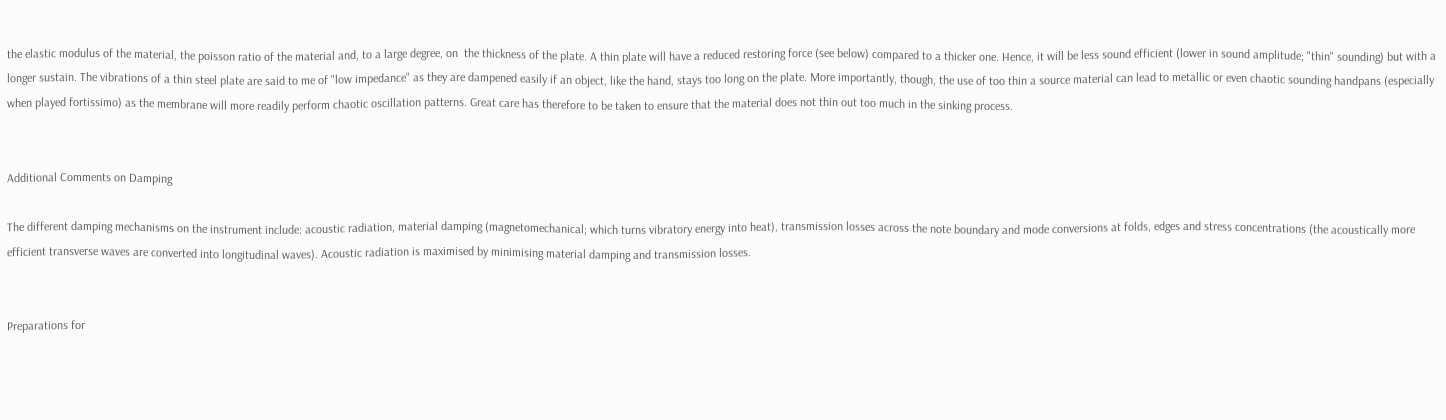the elastic modulus of the material, the poisson ratio of the material and, to a large degree, on  the thickness of the plate. A thin plate will have a reduced restoring force (see below) compared to a thicker one. Hence, it will be less sound efficient (lower in sound amplitude; "thin" sounding) but with a longer sustain. The vibrations of a thin steel plate are said to me of "low impedance" as they are dampened easily if an object, like the hand, stays too long on the plate. More importantly, though, the use of too thin a source material can lead to metallic or even chaotic sounding handpans (especially when played fortissimo) as the membrane will more readily perform chaotic oscillation patterns. Great care has therefore to be taken to ensure that the material does not thin out too much in the sinking process.


Additional Comments on Damping

The different damping mechanisms on the instrument include: acoustic radiation, material damping (magnetomechanical; which turns vibratory energy into heat), transmission losses across the note boundary and mode conversions at folds, edges and stress concentrations (the acoustically more efficient transverse waves are converted into longitudinal waves). Acoustic radiation is maximised by minimising material damping and transmission losses.


Preparations for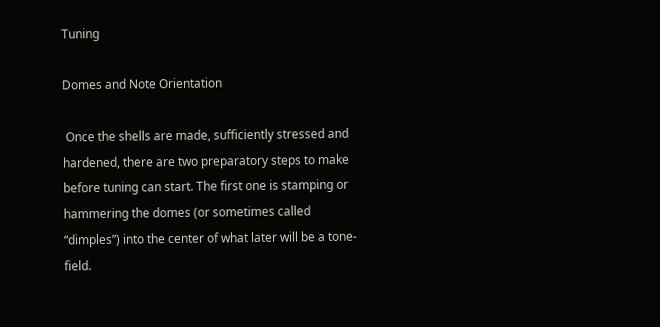Tuning

Domes and Note Orientation

 Once the shells are made, sufficiently stressed and hardened, there are two preparatory steps to make before tuning can start. The first one is stamping or hammering the domes (or sometimes called “dimples”) into the center of what later will be a tone-field.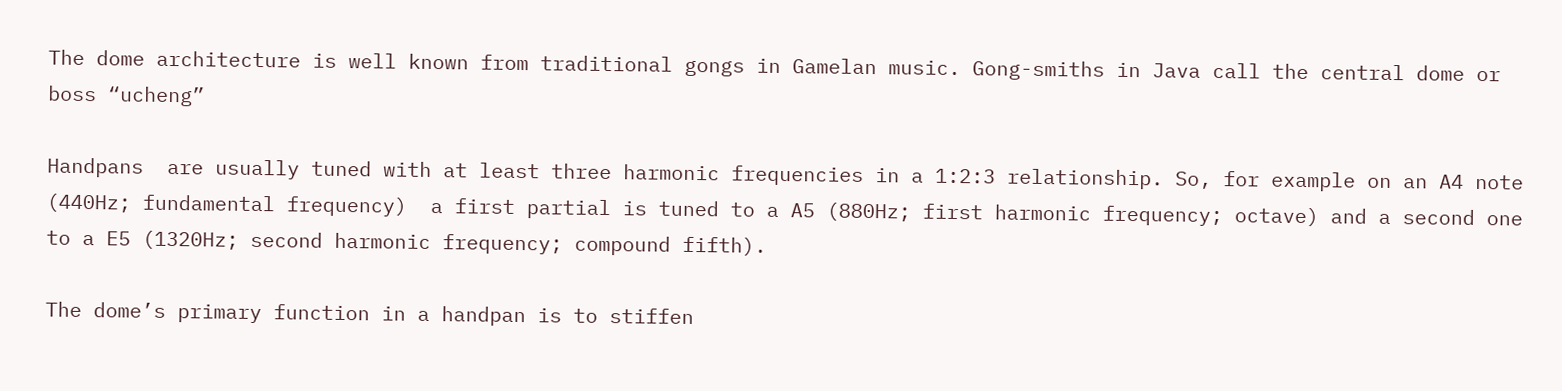The dome architecture is well known from traditional gongs in Gamelan music. Gong-smiths in Java call the central dome or boss “ucheng”

Handpans  are usually tuned with at least three harmonic frequencies in a 1:2:3 relationship. So, for example on an A4 note (440Hz; fundamental frequency)  a first partial is tuned to a A5 (880Hz; first harmonic frequency; octave) and a second one to a E5 (1320Hz; second harmonic frequency; compound fifth).

The dome’s primary function in a handpan is to stiffen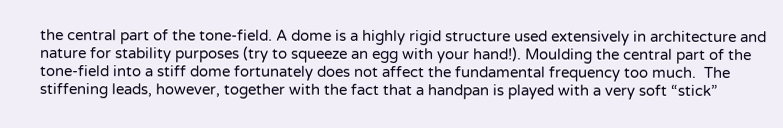the central part of the tone-field. A dome is a highly rigid structure used extensively in architecture and nature for stability purposes (try to squeeze an egg with your hand!). Moulding the central part of the tone-field into a stiff dome fortunately does not affect the fundamental frequency too much.  The stiffening leads, however, together with the fact that a handpan is played with a very soft “stick”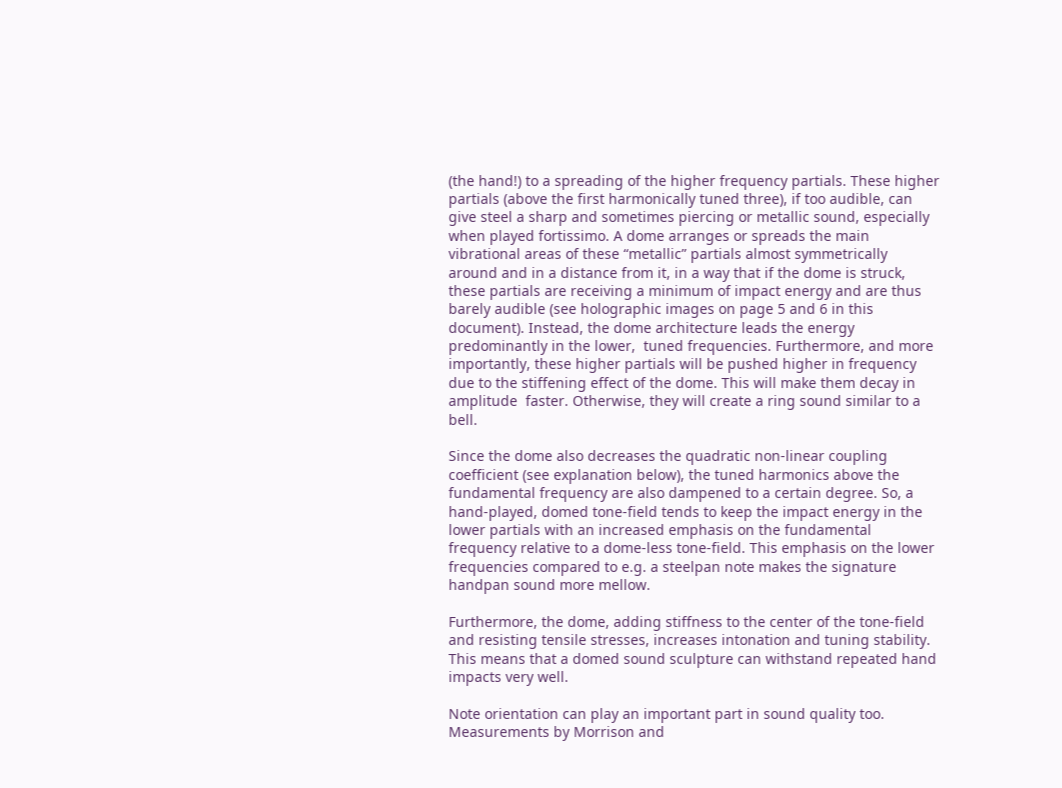(the hand!) to a spreading of the higher frequency partials. These higher partials (above the first harmonically tuned three), if too audible, can give steel a sharp and sometimes piercing or metallic sound, especially when played fortissimo. A dome arranges or spreads the main vibrational areas of these “metallic” partials almost symmetrically around and in a distance from it, in a way that if the dome is struck, these partials are receiving a minimum of impact energy and are thus barely audible (see holographic images on page 5 and 6 in this document). Instead, the dome architecture leads the energy predominantly in the lower,  tuned frequencies. Furthermore, and more importantly, these higher partials will be pushed higher in frequency due to the stiffening effect of the dome. This will make them decay in amplitude  faster. Otherwise, they will create a ring sound similar to a bell.

Since the dome also decreases the quadratic non-linear coupling coefficient (see explanation below), the tuned harmonics above the fundamental frequency are also dampened to a certain degree. So, a hand-played, domed tone-field tends to keep the impact energy in the lower partials with an increased emphasis on the fundamental frequency relative to a dome-less tone-field. This emphasis on the lower frequencies compared to e.g. a steelpan note makes the signature handpan sound more mellow.

Furthermore, the dome, adding stiffness to the center of the tone-field and resisting tensile stresses, increases intonation and tuning stability. This means that a domed sound sculpture can withstand repeated hand impacts very well.

Note orientation can play an important part in sound quality too. Measurements by Morrison and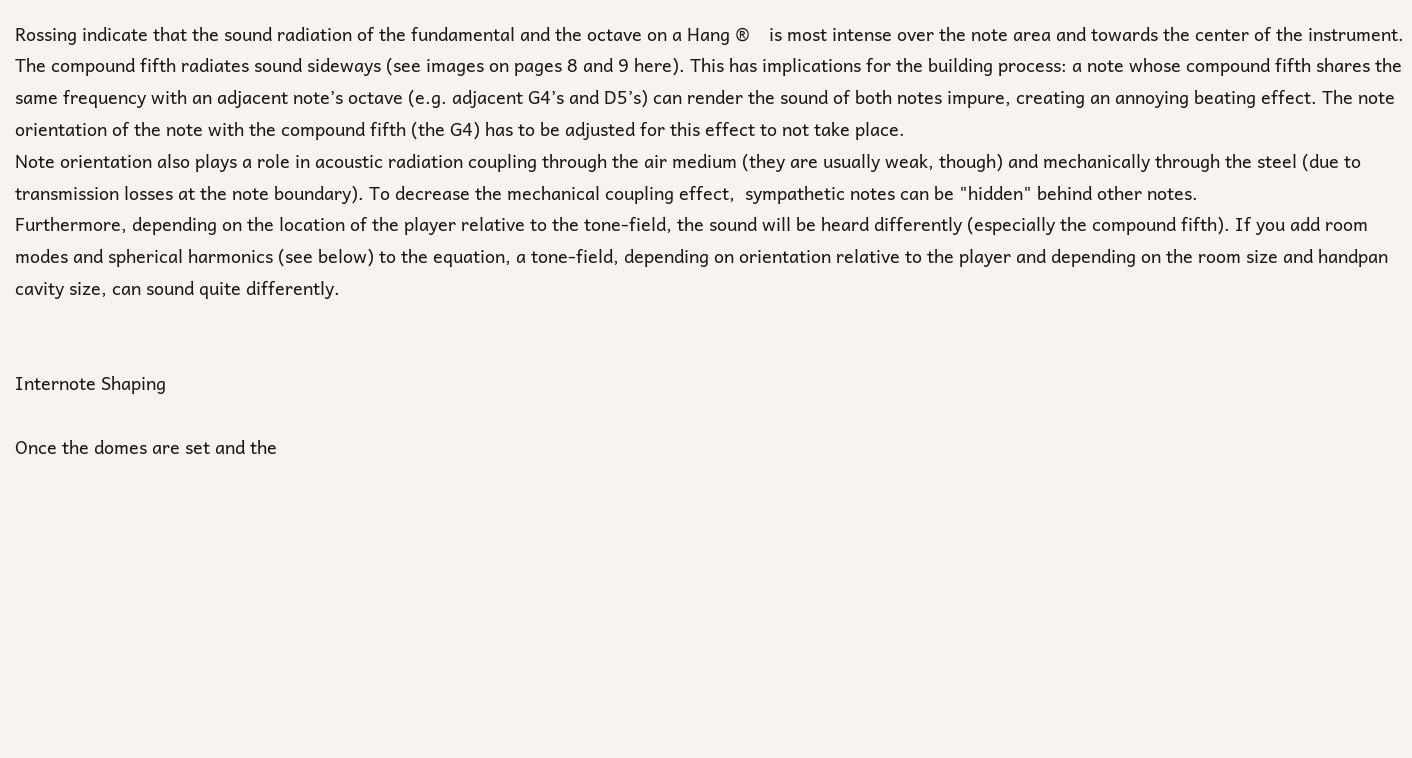Rossing indicate that the sound radiation of the fundamental and the octave on a Hang ®    is most intense over the note area and towards the center of the instrument. The compound fifth radiates sound sideways (see images on pages 8 and 9 here). This has implications for the building process: a note whose compound fifth shares the same frequency with an adjacent note’s octave (e.g. adjacent G4’s and D5’s) can render the sound of both notes impure, creating an annoying beating effect. The note orientation of the note with the compound fifth (the G4) has to be adjusted for this effect to not take place.
Note orientation also plays a role in acoustic radiation coupling through the air medium (they are usually weak, though) and mechanically through the steel (due to transmission losses at the note boundary). To decrease the mechanical coupling effect,  sympathetic notes can be "hidden" behind other notes.
Furthermore, depending on the location of the player relative to the tone-field, the sound will be heard differently (especially the compound fifth). If you add room modes and spherical harmonics (see below) to the equation, a tone-field, depending on orientation relative to the player and depending on the room size and handpan cavity size, can sound quite differently.


Internote Shaping

Once the domes are set and the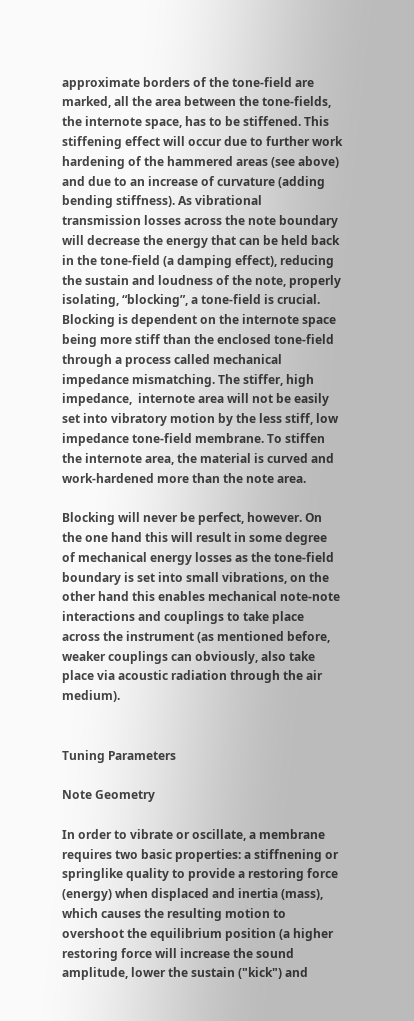approximate borders of the tone-field are marked, all the area between the tone-fields, the internote space, has to be stiffened. This stiffening effect will occur due to further work hardening of the hammered areas (see above) and due to an increase of curvature (adding bending stiffness). As vibrational transmission losses across the note boundary will decrease the energy that can be held back in the tone-field (a damping effect), reducing the sustain and loudness of the note, properly isolating, “blocking”, a tone-field is crucial. Blocking is dependent on the internote space being more stiff than the enclosed tone-field through a process called mechanical impedance mismatching. The stiffer, high impedance,  internote area will not be easily set into vibratory motion by the less stiff, low impedance tone-field membrane. To stiffen the internote area, the material is curved and work-hardened more than the note area.

Blocking will never be perfect, however. On the one hand this will result in some degree of mechanical energy losses as the tone-field boundary is set into small vibrations, on the other hand this enables mechanical note-note interactions and couplings to take place across the instrument (as mentioned before, weaker couplings can obviously, also take place via acoustic radiation through the air medium).


Tuning Parameters

Note Geometry

In order to vibrate or oscillate, a membrane requires two basic properties: a stiffnening or springlike quality to provide a restoring force (energy) when displaced and inertia (mass), which causes the resulting motion to overshoot the equilibrium position (a higher restoring force will increase the sound amplitude, lower the sustain ("kick") and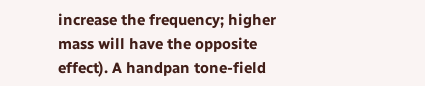increase the frequency; higher mass will have the opposite effect). A handpan tone-field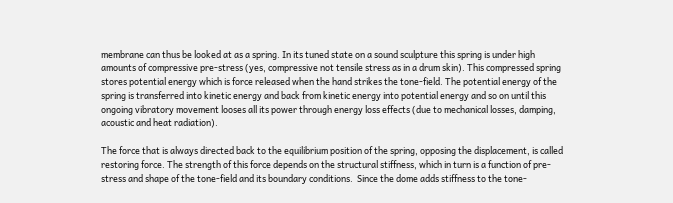membrane can thus be looked at as a spring. In its tuned state on a sound sculpture this spring is under high amounts of compressive pre-stress (yes, compressive not tensile stress as in a drum skin). This compressed spring stores potential energy which is force released when the hand strikes the tone-field. The potential energy of the spring is transferred into kinetic energy and back from kinetic energy into potential energy and so on until this ongoing vibratory movement looses all its power through energy loss effects (due to mechanical losses, damping, acoustic and heat radiation).

The force that is always directed back to the equilibrium position of the spring, opposing the displacement, is called restoring force. The strength of this force depends on the structural stiffness, which in turn is a function of pre-stress and shape of the tone-field and its boundary conditions.  Since the dome adds stiffness to the tone-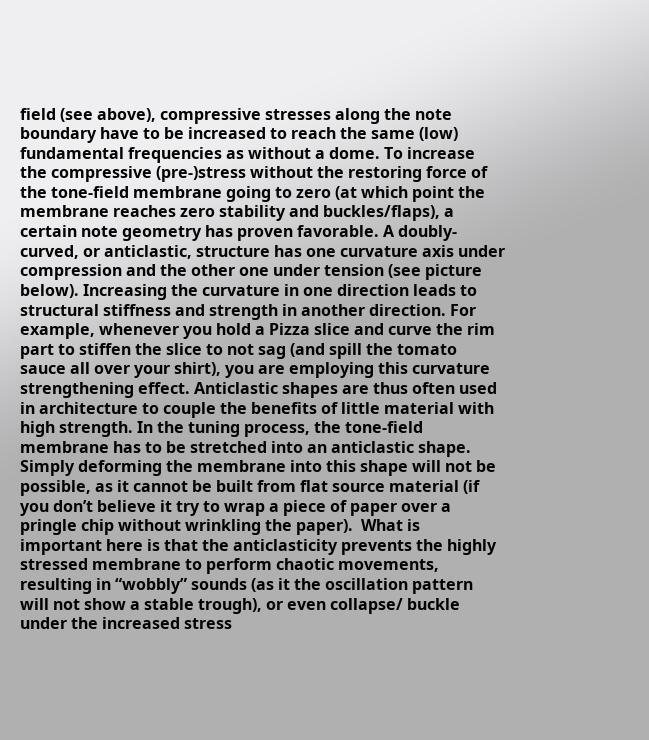field (see above), compressive stresses along the note boundary have to be increased to reach the same (low) fundamental frequencies as without a dome. To increase the compressive (pre-)stress without the restoring force of the tone-field membrane going to zero (at which point the membrane reaches zero stability and buckles/flaps), a certain note geometry has proven favorable. A doubly-curved, or anticlastic, structure has one curvature axis under compression and the other one under tension (see picture below). Increasing the curvature in one direction leads to structural stiffness and strength in another direction. For example, whenever you hold a Pizza slice and curve the rim part to stiffen the slice to not sag (and spill the tomato sauce all over your shirt), you are employing this curvature strengthening effect. Anticlastic shapes are thus often used in architecture to couple the benefits of little material with high strength. In the tuning process, the tone-field membrane has to be stretched into an anticlastic shape. Simply deforming the membrane into this shape will not be possible, as it cannot be built from flat source material (if you don’t believe it try to wrap a piece of paper over a pringle chip without wrinkling the paper).  What is important here is that the anticlasticity prevents the highly stressed membrane to perform chaotic movements, resulting in “wobbly” sounds (as it the oscillation pattern will not show a stable trough), or even collapse/ buckle under the increased stress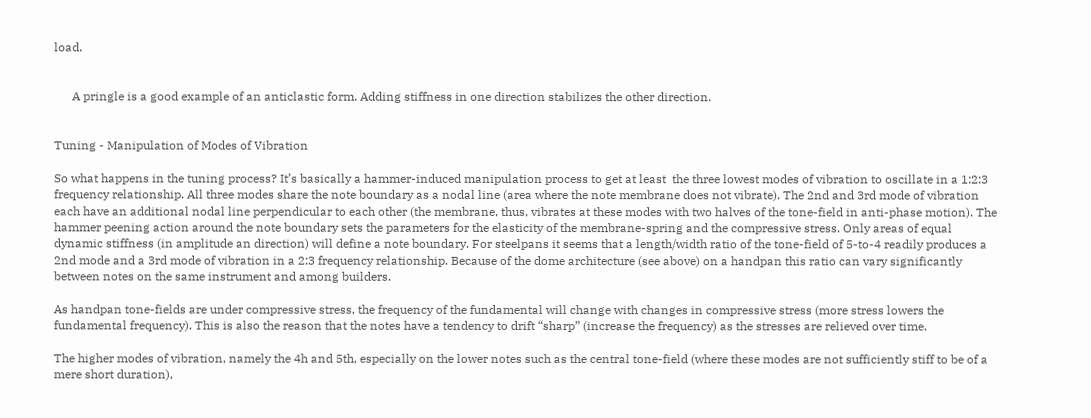load.


      A pringle is a good example of an anticlastic form. Adding stiffness in one direction stabilizes the other direction.


Tuning - Manipulation of Modes of Vibration

So what happens in the tuning process? It’s basically a hammer-induced manipulation process to get at least  the three lowest modes of vibration to oscillate in a 1:2:3 frequency relationship. All three modes share the note boundary as a nodal line (area where the note membrane does not vibrate). The 2nd and 3rd mode of vibration each have an additional nodal line perpendicular to each other (the membrane, thus, vibrates at these modes with two halves of the tone-field in anti-phase motion). The hammer peening action around the note boundary sets the parameters for the elasticity of the membrane-spring and the compressive stress. Only areas of equal dynamic stiffness (in amplitude an direction) will define a note boundary. For steelpans it seems that a length/width ratio of the tone-field of 5-to-4 readily produces a 2nd mode and a 3rd mode of vibration in a 2:3 frequency relationship. Because of the dome architecture (see above) on a handpan this ratio can vary significantly between notes on the same instrument and among builders.

As handpan tone-fields are under compressive stress, the frequency of the fundamental will change with changes in compressive stress (more stress lowers the fundamental frequency). This is also the reason that the notes have a tendency to drift “sharp” (increase the frequency) as the stresses are relieved over time.

The higher modes of vibration, namely the 4h and 5th, especially on the lower notes such as the central tone-field (where these modes are not sufficiently stiff to be of a mere short duration),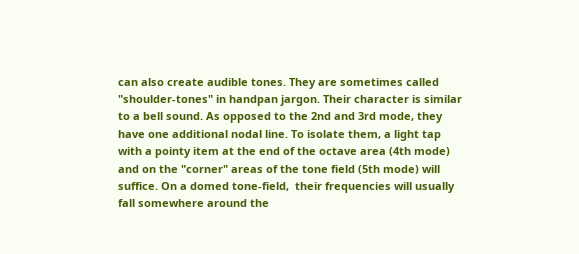can also create audible tones. They are sometimes called "shoulder-tones" in handpan jargon. Their character is similar to a bell sound. As opposed to the 2nd and 3rd mode, they have one additional nodal line. To isolate them, a light tap with a pointy item at the end of the octave area (4th mode) and on the "corner" areas of the tone field (5th mode) will suffice. On a domed tone-field,  their frequencies will usually fall somewhere around the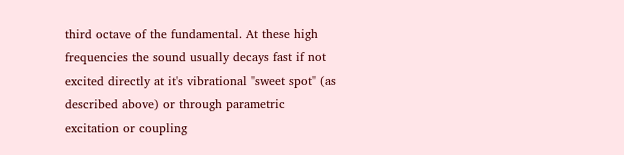third octave of the fundamental. At these high frequencies the sound usually decays fast if not excited directly at it's vibrational "sweet spot" (as described above) or through parametric excitation or coupling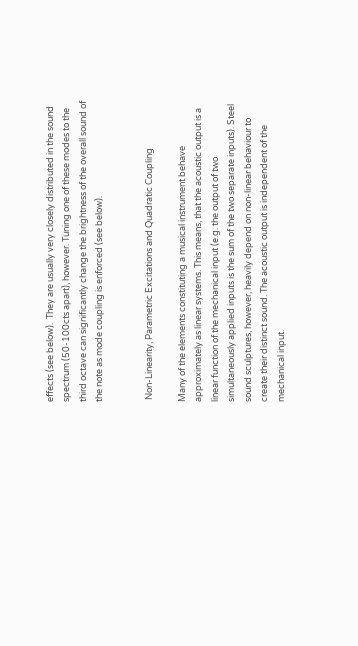effects (see below).  They are usually very closely distributed in the sound spectrum (50-100cts apart), however. Tuning one of these modes to the third octave can significantly change the brightness of the overall sound of the note as mode coupling is enforced (see below).


 Non-Linearity, Parametric Excitations and Quadratic Coupling

Many of the elements constituting a musical instrument behave approximately as linear systems. This means, that the acoustic output is a linear function of the mechanical input (e.g. the output of two simultaneously applied inputs is the sum of the two separate inputs). Steel sound sculptures, however, heavily depend on non-linear behaviour to create their distinct sound. The acoustic output is independent of the mechanical input.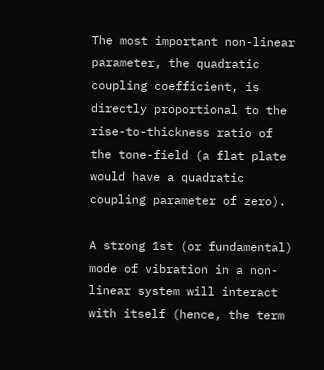The most important non-linear parameter, the quadratic coupling coefficient, is directly proportional to the rise-to-thickness ratio of the tone-field (a flat plate would have a quadratic coupling parameter of zero).

A strong 1st (or fundamental) mode of vibration in a non-linear system will interact with itself (hence, the term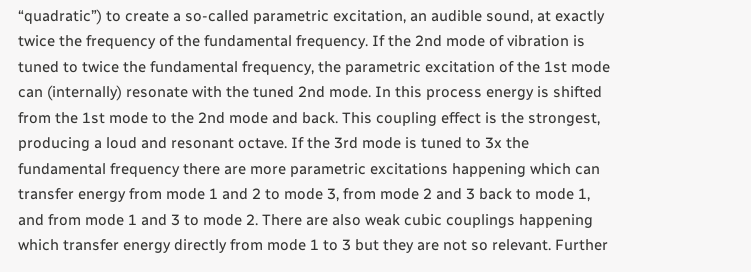“quadratic”) to create a so-called parametric excitation, an audible sound, at exactly twice the frequency of the fundamental frequency. If the 2nd mode of vibration is tuned to twice the fundamental frequency, the parametric excitation of the 1st mode can (internally) resonate with the tuned 2nd mode. In this process energy is shifted from the 1st mode to the 2nd mode and back. This coupling effect is the strongest, producing a loud and resonant octave. If the 3rd mode is tuned to 3x the fundamental frequency there are more parametric excitations happening which can transfer energy from mode 1 and 2 to mode 3, from mode 2 and 3 back to mode 1, and from mode 1 and 3 to mode 2. There are also weak cubic couplings happening which transfer energy directly from mode 1 to 3 but they are not so relevant. Further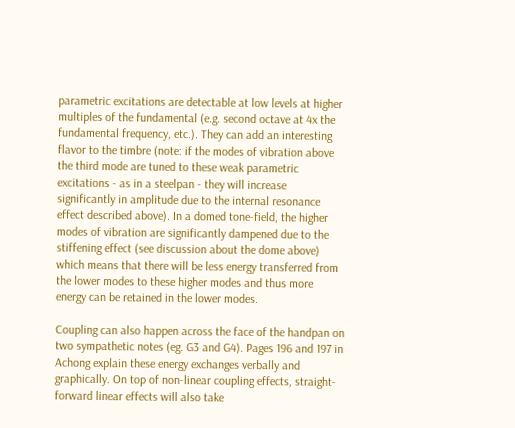parametric excitations are detectable at low levels at higher multiples of the fundamental (e.g. second octave at 4x the fundamental frequency, etc.). They can add an interesting flavor to the timbre (note: if the modes of vibration above the third mode are tuned to these weak parametric excitations - as in a steelpan - they will increase significantly in amplitude due to the internal resonance effect described above). In a domed tone-field, the higher modes of vibration are significantly dampened due to the stiffening effect (see discussion about the dome above) which means that there will be less energy transferred from the lower modes to these higher modes and thus more energy can be retained in the lower modes.

Coupling can also happen across the face of the handpan on two sympathetic notes (eg. G3 and G4). Pages 196 and 197 in Achong explain these energy exchanges verbally and graphically. On top of non-linear coupling effects, straight-forward linear effects will also take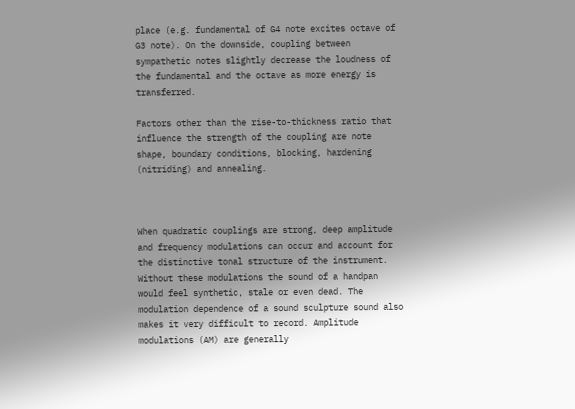place (e.g. fundamental of G4 note excites octave of G3 note). On the downside, coupling between sympathetic notes slightly decrease the loudness of the fundamental and the octave as more energy is transferred.

Factors other than the rise-to-thickness ratio that influence the strength of the coupling are note shape, boundary conditions, blocking, hardening (nitriding) and annealing.



When quadratic couplings are strong, deep amplitude and frequency modulations can occur and account for the distinctive tonal structure of the instrument. Without these modulations the sound of a handpan would feel synthetic, stale or even dead. The modulation dependence of a sound sculpture sound also makes it very difficult to record. Amplitude modulations (AM) are generally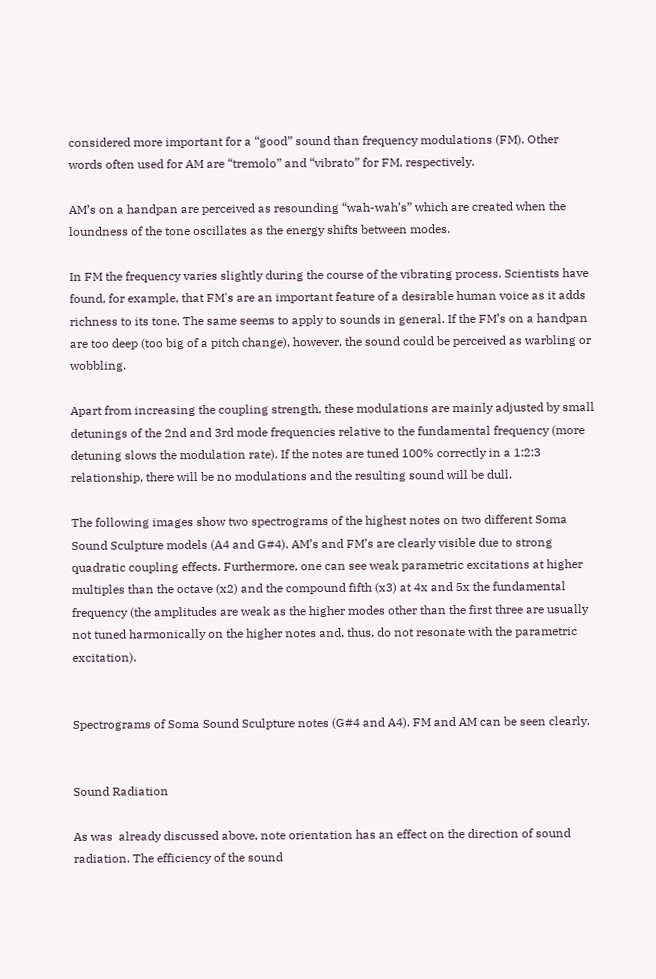considered more important for a “good” sound than frequency modulations (FM). Other words often used for AM are “tremolo” and “vibrato” for FM, respectively.

AM’s on a handpan are perceived as resounding “wah-wah’s” which are created when the loundness of the tone oscillates as the energy shifts between modes.

In FM the frequency varies slightly during the course of the vibrating process. Scientists have found, for example, that FM's are an important feature of a desirable human voice as it adds richness to its tone. The same seems to apply to sounds in general. If the FM’s on a handpan are too deep (too big of a pitch change), however, the sound could be perceived as warbling or wobbling.

Apart from increasing the coupling strength, these modulations are mainly adjusted by small detunings of the 2nd and 3rd mode frequencies relative to the fundamental frequency (more detuning slows the modulation rate). If the notes are tuned 100% correctly in a 1:2:3 relationship, there will be no modulations and the resulting sound will be dull.

The following images show two spectrograms of the highest notes on two different Soma Sound Sculpture models (A4 and G#4). AM’s and FM’s are clearly visible due to strong quadratic coupling effects. Furthermore, one can see weak parametric excitations at higher multiples than the octave (x2) and the compound fifth (x3) at 4x and 5x the fundamental frequency (the amplitudes are weak as the higher modes other than the first three are usually not tuned harmonically on the higher notes and, thus, do not resonate with the parametric excitation).


Spectrograms of Soma Sound Sculpture notes (G#4 and A4). FM and AM can be seen clearly.


Sound Radiation

As was  already discussed above, note orientation has an effect on the direction of sound radiation. The efficiency of the sound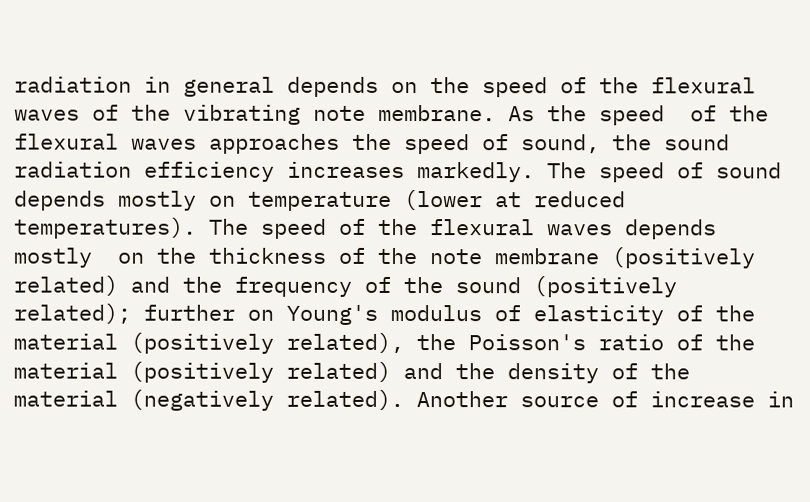radiation in general depends on the speed of the flexural waves of the vibrating note membrane. As the speed  of the flexural waves approaches the speed of sound, the sound radiation efficiency increases markedly. The speed of sound depends mostly on temperature (lower at reduced temperatures). The speed of the flexural waves depends mostly  on the thickness of the note membrane (positively related) and the frequency of the sound (positively related); further on Young's modulus of elasticity of the material (positively related), the Poisson's ratio of the material (positively related) and the density of the material (negatively related). Another source of increase in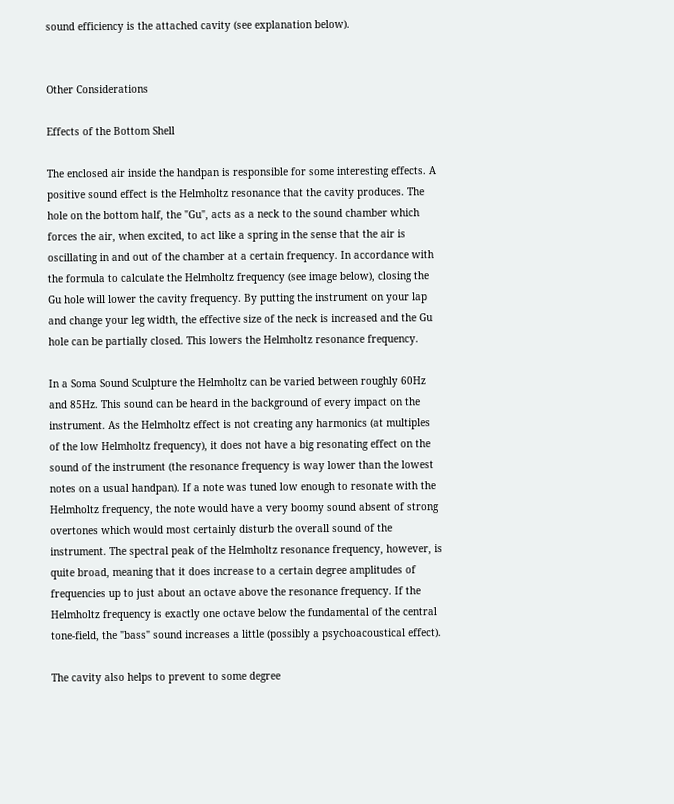sound efficiency is the attached cavity (see explanation below).


Other Considerations

Effects of the Bottom Shell

The enclosed air inside the handpan is responsible for some interesting effects. A positive sound effect is the Helmholtz resonance that the cavity produces. The hole on the bottom half, the "Gu", acts as a neck to the sound chamber which forces the air, when excited, to act like a spring in the sense that the air is oscillating in and out of the chamber at a certain frequency. In accordance with the formula to calculate the Helmholtz frequency (see image below), closing the Gu hole will lower the cavity frequency. By putting the instrument on your lap and change your leg width, the effective size of the neck is increased and the Gu hole can be partially closed. This lowers the Helmholtz resonance frequency.

In a Soma Sound Sculpture the Helmholtz can be varied between roughly 60Hz and 85Hz. This sound can be heard in the background of every impact on the instrument. As the Helmholtz effect is not creating any harmonics (at multiples of the low Helmholtz frequency), it does not have a big resonating effect on the sound of the instrument (the resonance frequency is way lower than the lowest notes on a usual handpan). If a note was tuned low enough to resonate with the Helmholtz frequency, the note would have a very boomy sound absent of strong overtones which would most certainly disturb the overall sound of the instrument. The spectral peak of the Helmholtz resonance frequency, however, is quite broad, meaning that it does increase to a certain degree amplitudes of frequencies up to just about an octave above the resonance frequency. If the Helmholtz frequency is exactly one octave below the fundamental of the central tone-field, the "bass" sound increases a little (possibly a psychoacoustical effect).

The cavity also helps to prevent to some degree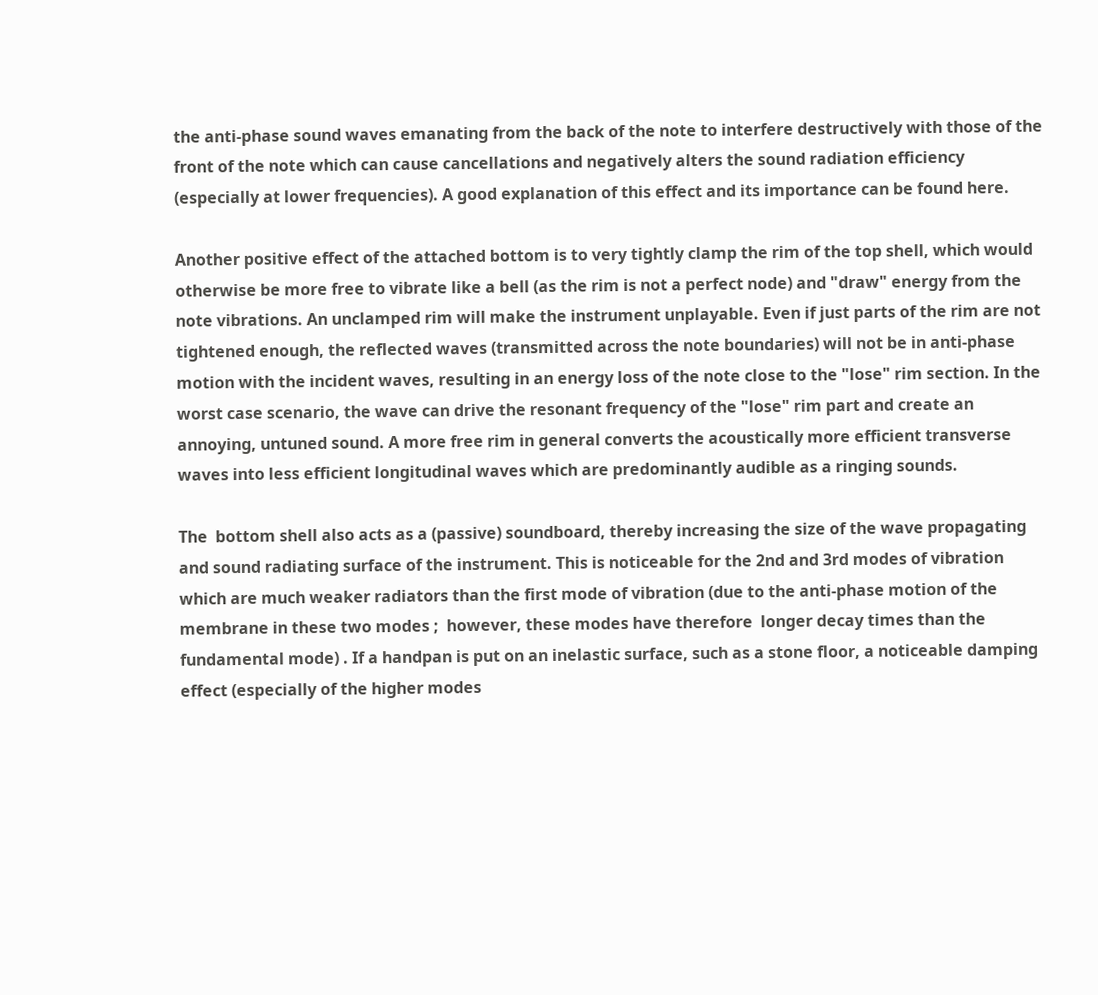the anti-phase sound waves emanating from the back of the note to interfere destructively with those of the front of the note which can cause cancellations and negatively alters the sound radiation efficiency (especially at lower frequencies). A good explanation of this effect and its importance can be found here.

Another positive effect of the attached bottom is to very tightly clamp the rim of the top shell, which would otherwise be more free to vibrate like a bell (as the rim is not a perfect node) and "draw" energy from the note vibrations. An unclamped rim will make the instrument unplayable. Even if just parts of the rim are not tightened enough, the reflected waves (transmitted across the note boundaries) will not be in anti-phase motion with the incident waves, resulting in an energy loss of the note close to the "lose" rim section. In the worst case scenario, the wave can drive the resonant frequency of the "lose" rim part and create an annoying, untuned sound. A more free rim in general converts the acoustically more efficient transverse waves into less efficient longitudinal waves which are predominantly audible as a ringing sounds.

The  bottom shell also acts as a (passive) soundboard, thereby increasing the size of the wave propagating and sound radiating surface of the instrument. This is noticeable for the 2nd and 3rd modes of vibration which are much weaker radiators than the first mode of vibration (due to the anti-phase motion of the membrane in these two modes ;  however, these modes have therefore  longer decay times than the fundamental mode) . If a handpan is put on an inelastic surface, such as a stone floor, a noticeable damping effect (especially of the higher modes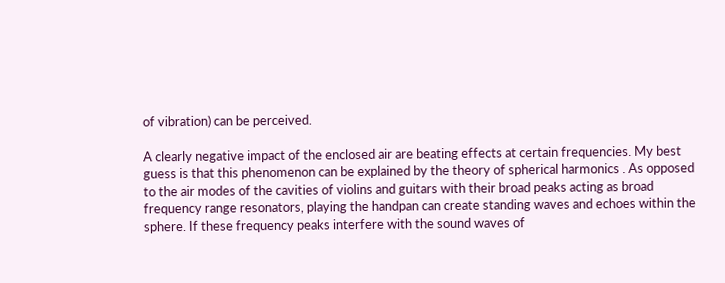of vibration) can be perceived.

A clearly negative impact of the enclosed air are beating effects at certain frequencies. My best guess is that this phenomenon can be explained by the theory of spherical harmonics . As opposed to the air modes of the cavities of violins and guitars with their broad peaks acting as broad frequency range resonators, playing the handpan can create standing waves and echoes within the sphere. If these frequency peaks interfere with the sound waves of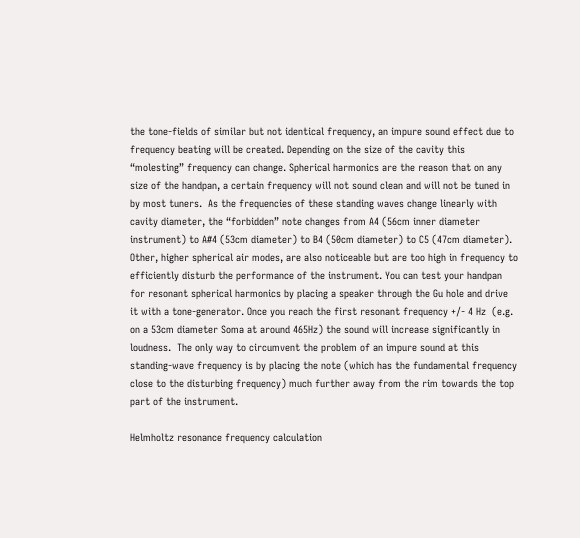the tone-fields of similar but not identical frequency, an impure sound effect due to frequency beating will be created. Depending on the size of the cavity this “molesting” frequency can change. Spherical harmonics are the reason that on any size of the handpan, a certain frequency will not sound clean and will not be tuned in by most tuners.  As the frequencies of these standing waves change linearly with cavity diameter, the “forbidden” note changes from A4 (56cm inner diameter instrument) to A#4 (53cm diameter) to B4 (50cm diameter) to C5 (47cm diameter). Other, higher spherical air modes, are also noticeable but are too high in frequency to efficiently disturb the performance of the instrument. You can test your handpan for resonant spherical harmonics by placing a speaker through the Gu hole and drive it with a tone-generator. Once you reach the first resonant frequency +/- 4 Hz  (e.g. on a 53cm diameter Soma at around 465Hz) the sound will increase significantly in loudness.  The only way to circumvent the problem of an impure sound at this standing-wave frequency is by placing the note (which has the fundamental frequency close to the disturbing frequency) much further away from the rim towards the top part of the instrument.

Helmholtz resonance frequency calculation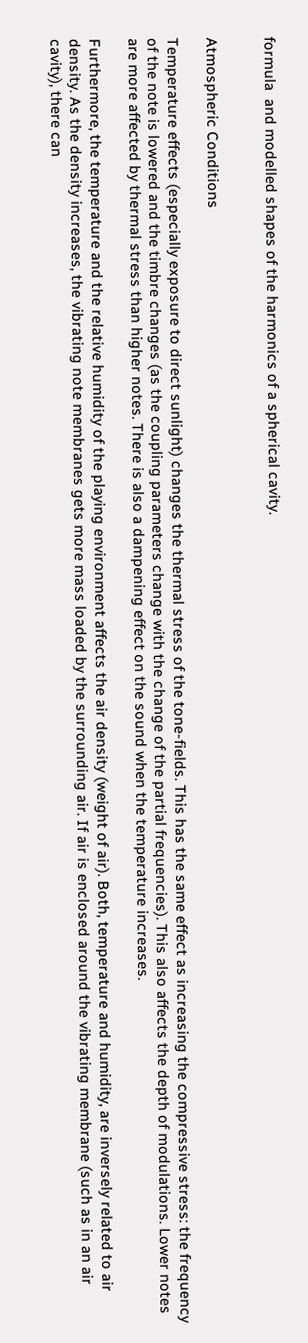formula  and modelled shapes of the harmonics of a spherical cavity.


Atmospheric Conditions

Temperature effects (especially exposure to direct sunlight) changes the thermal stress of the tone-fields. This has the same effect as increasing the compressive stress: the frequency of the note is lowered and the timbre changes (as the coupling parameters change with the change of the partial frequencies). This also affects the depth of modulations. Lower notes are more affected by thermal stress than higher notes. There is also a dampening effect on the sound when the temperature increases.

Furthermore, the temperature and the relative humidity of the playing environment affects the air density (weight of air). Both, temperature and humidity, are inversely related to air density. As the density increases, the vibrating note membranes gets more mass loaded by the surrounding air. If air is enclosed around the vibrating membrane (such as in an air cavity), there can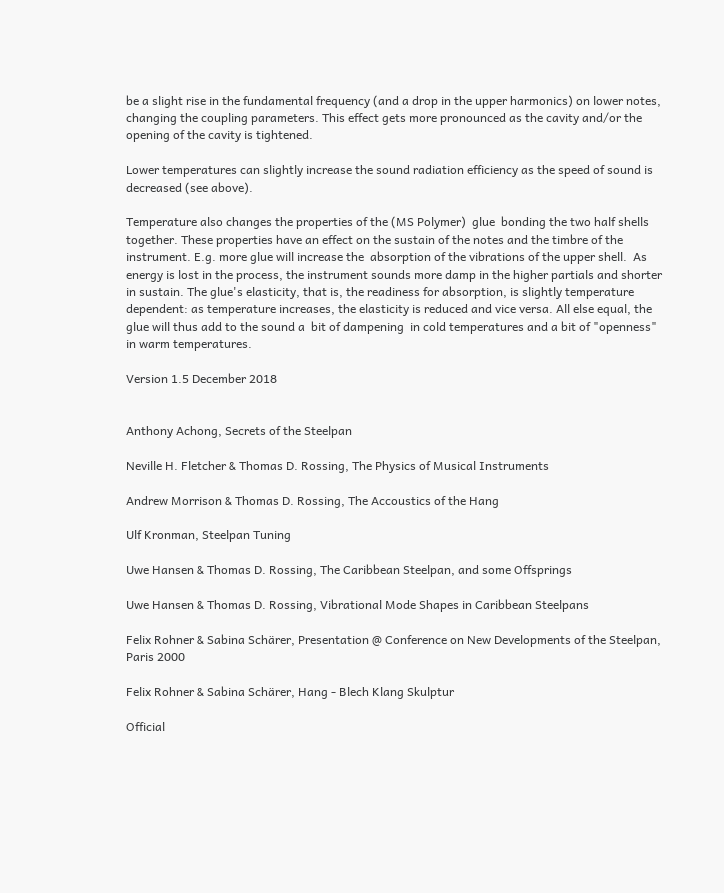be a slight rise in the fundamental frequency (and a drop in the upper harmonics) on lower notes, changing the coupling parameters. This effect gets more pronounced as the cavity and/or the opening of the cavity is tightened.

Lower temperatures can slightly increase the sound radiation efficiency as the speed of sound is decreased (see above).

Temperature also changes the properties of the (MS Polymer)  glue  bonding the two half shells together. These properties have an effect on the sustain of the notes and the timbre of the instrument. E.g. more glue will increase the  absorption of the vibrations of the upper shell.  As energy is lost in the process, the instrument sounds more damp in the higher partials and shorter in sustain. The glue's elasticity, that is, the readiness for absorption, is slightly temperature dependent: as temperature increases, the elasticity is reduced and vice versa. All else equal, the glue will thus add to the sound a  bit of dampening  in cold temperatures and a bit of "openness"  in warm temperatures.

Version 1.5 December 2018


Anthony Achong, Secrets of the Steelpan

Neville H. Fletcher & Thomas D. Rossing, The Physics of Musical Instruments

Andrew Morrison & Thomas D. Rossing, The Accoustics of the Hang

Ulf Kronman, Steelpan Tuning

Uwe Hansen & Thomas D. Rossing, The Caribbean Steelpan, and some Offsprings

Uwe Hansen & Thomas D. Rossing, Vibrational Mode Shapes in Caribbean Steelpans

Felix Rohner & Sabina Schärer, Presentation @ Conference on New Developments of the Steelpan, Paris 2000

Felix Rohner & Sabina Schärer, Hang - Blech Klang Skulptur

Official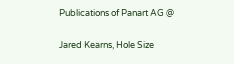Publications of Panart AG @

Jared Kearns, Hole Size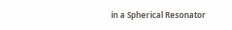in a Spherical Resonator